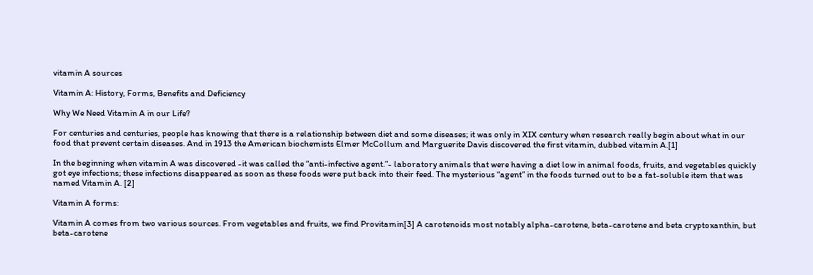vitamin A sources

Vitamin A: History, Forms, Benefits and Deficiency

Why We Need Vitamin A in our Life?

For centuries and centuries, people has knowing that there is a relationship between diet and some diseases; it was only in XIX century when research really begin about what in our food that prevent certain diseases. And in 1913 the American biochemists Elmer McCollum and Marguerite Davis discovered the first vitamin, dubbed vitamin A.[1]

In the beginning when vitamin A was discovered -it was called the “anti-infective agent.”- laboratory animals that were having a diet low in animal foods, fruits, and vegetables quickly got eye infections; these infections disappeared as soon as these foods were put back into their feed. The mysterious “agent” in the foods turned out to be a fat-soluble item that was named Vitamin A. [2]

Vitamin A forms:

Vitamin A comes from two various sources. From vegetables and fruits, we find Provitamin[3] A carotenoids most notably alpha-carotene, beta-carotene and beta cryptoxanthin, but beta-carotene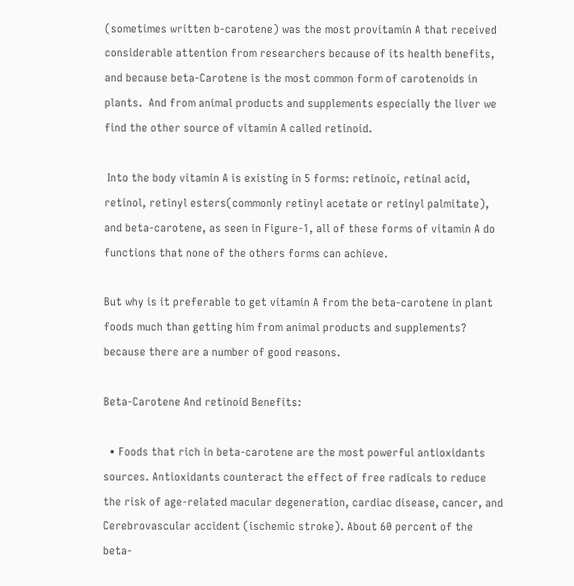(sometimes written b-carotene) was the most provitamin A that received considerable attention from researchers because of its health benefits, and because beta-Carotene is the most common form of carotenoids in plants.  And from animal products and supplements especially the liver we find the other source of vitamin A called retinoid.

 Into the body vitamin A is existing in 5 forms: retinoic, retinal acid, retinol, retinyl esters(commonly retinyl acetate or retinyl palmitate), and beta-carotene, as seen in Figure-1, all of these forms of vitamin A do functions that none of the others forms can achieve.

But why is it preferable to get vitamin A from the beta-carotene in plant foods much than getting him from animal products and supplements?  because there are a number of good reasons.

Beta-Carotene And retinoid Benefits:

  • Foods that rich in beta-carotene are the most powerful antioxidants sources. Antioxidants counteract the effect of free radicals to reduce the risk of age-related macular degeneration, cardiac disease, cancer, and Cerebrovascular accident (ischemic stroke). About 60 percent of the beta-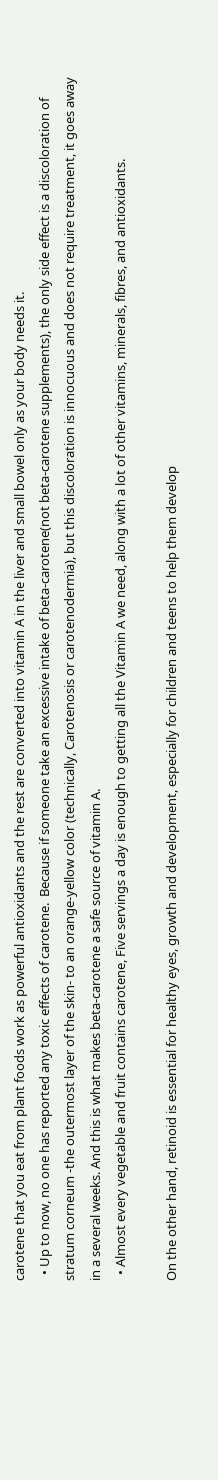carotene that you eat from plant foods work as powerful antioxidants and the rest are converted into vitamin A in the liver and small bowel only as your body needs it.
  • Up to now, no one has reported any toxic effects of carotene.  Because if someone take an excessive intake of beta-carotene(not beta-carotene supplements), the only side effect is a discoloration of stratum corneum -the outermost layer of the skin- to an orange-yellow color (technically, Carotenosis or carotenodermia), but this discoloration is innocuous and does not require treatment, it goes away in a several weeks. And this is what makes beta-carotene a safe source of vitamin A.
  • Almost every vegetable and fruit contains carotene, Five servings a day is enough to getting all the Vitamin A we need, along with a lot of other vitamins, minerals, fibres, and antioxidants.

On the other hand, retinoid is essential for healthy eyes, growth and development, especially for children and teens to help them develop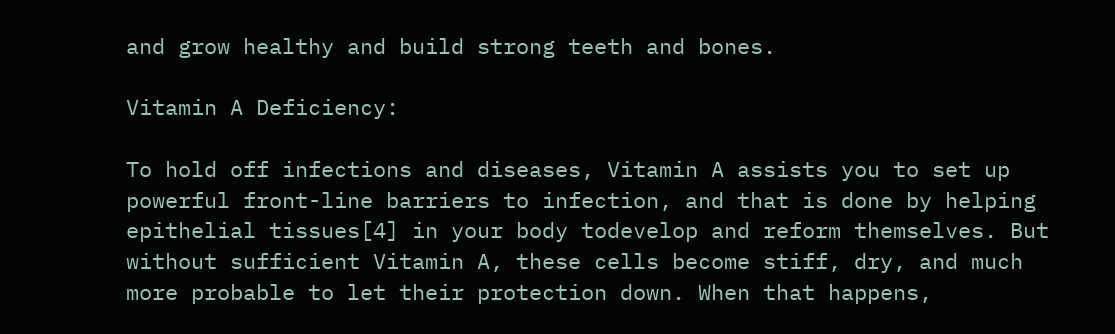and grow healthy and build strong teeth and bones.

Vitamin A Deficiency:

To hold off infections and diseases, Vitamin A assists you to set up powerful front-line barriers to infection, and that is done by helping epithelial tissues[4] in your body todevelop and reform themselves. But without sufficient Vitamin A, these cells become stiff, dry, and much more probable to let their protection down. When that happens,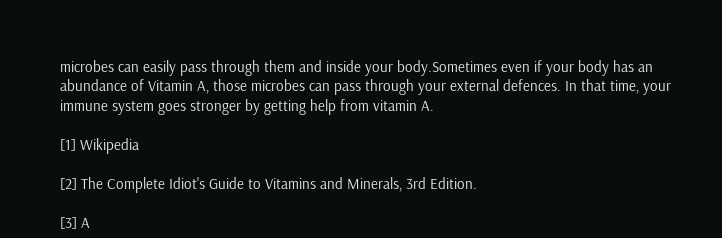microbes can easily pass through them and inside your body.Sometimes even if your body has an abundance of Vitamin A, those microbes can pass through your external defences. In that time, your immune system goes stronger by getting help from vitamin A.

[1] Wikipedia

[2] The Complete Idiot's Guide to Vitamins and Minerals, 3rd Edition.

[3] A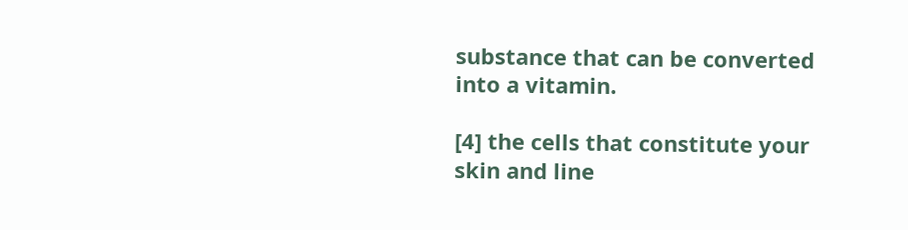substance that can be converted into a vitamin.

[4] the cells that constitute your skin and line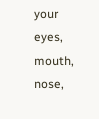your eyes, mouth, nose,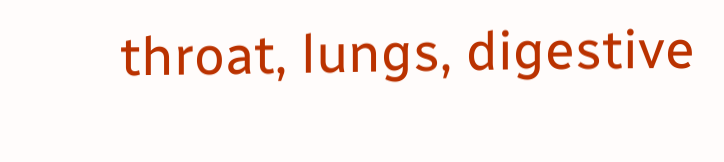throat, lungs, digestive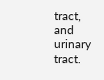tract, and urinary tract.